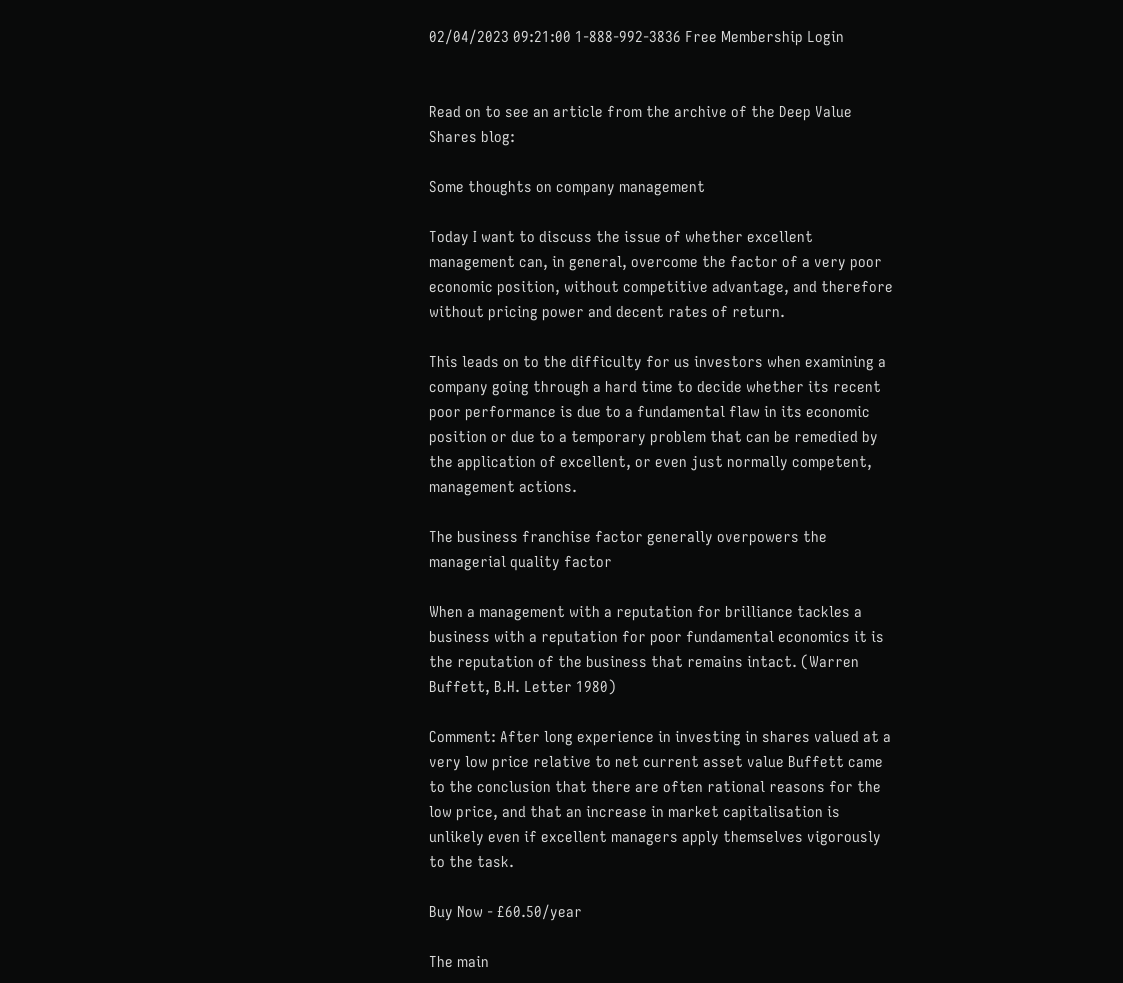02/04/2023 09:21:00 1-888-992-3836 Free Membership Login


Read on to see an article from the archive of the Deep Value Shares blog:

Some thoughts on company management

Today I want to discuss the issue of whether excellent management can, in general, overcome the factor of a very poor economic position, without competitive advantage, and therefore without pricing power and decent rates of return.

This leads on to the difficulty for us investors when examining a company going through a hard time to decide whether its recent poor performance is due to a fundamental flaw in its economic position or due to a temporary problem that can be remedied by the application of excellent, or even just normally competent, management actions.

The business franchise factor generally overpowers the managerial quality factor

When a management with a reputation for brilliance tackles a business with a reputation for poor fundamental economics it is the reputation of the business that remains intact. (Warren Buffett, B.H. Letter 1980)

Comment: After long experience in investing in shares valued at a very low price relative to net current asset value Buffett came to the conclusion that there are often rational reasons for the low price, and that an increase in market capitalisation is unlikely even if excellent managers apply themselves vigorously to the task.

Buy Now - £60.50/year

The main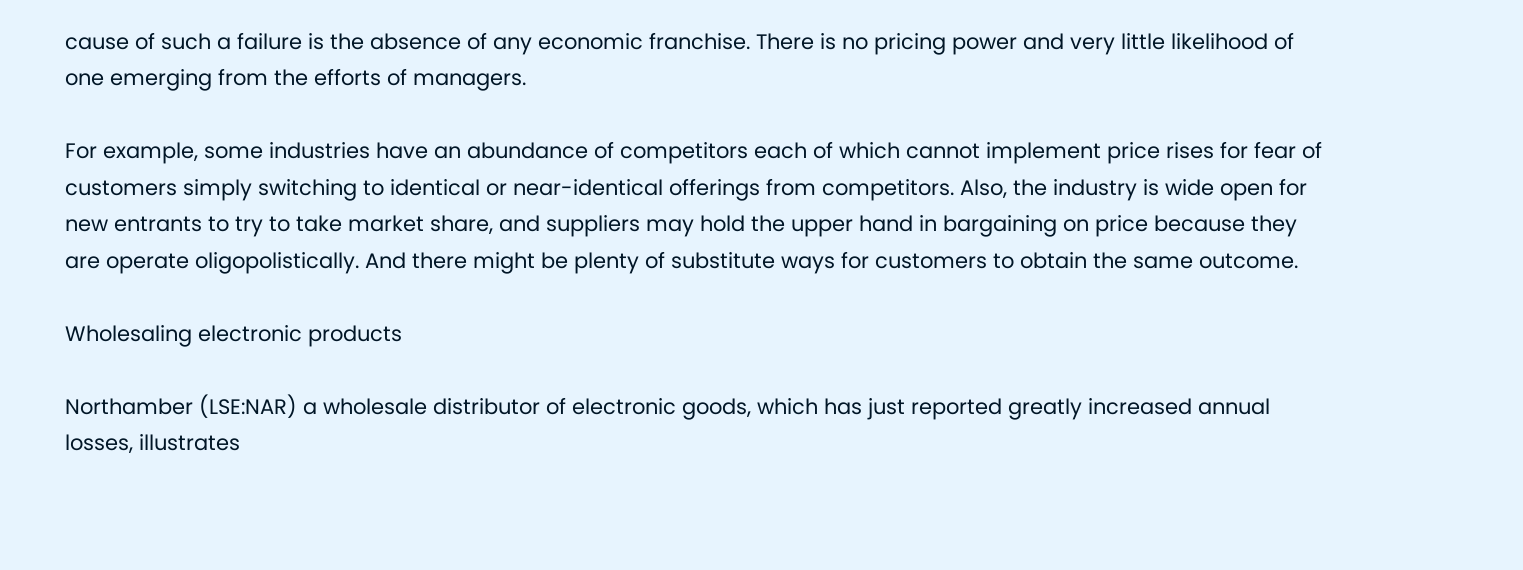cause of such a failure is the absence of any economic franchise. There is no pricing power and very little likelihood of one emerging from the efforts of managers.

For example, some industries have an abundance of competitors each of which cannot implement price rises for fear of customers simply switching to identical or near-identical offerings from competitors. Also, the industry is wide open for new entrants to try to take market share, and suppliers may hold the upper hand in bargaining on price because they are operate oligopolistically. And there might be plenty of substitute ways for customers to obtain the same outcome.

Wholesaling electronic products

Northamber (LSE:NAR) a wholesale distributor of electronic goods, which has just reported greatly increased annual losses, illustrates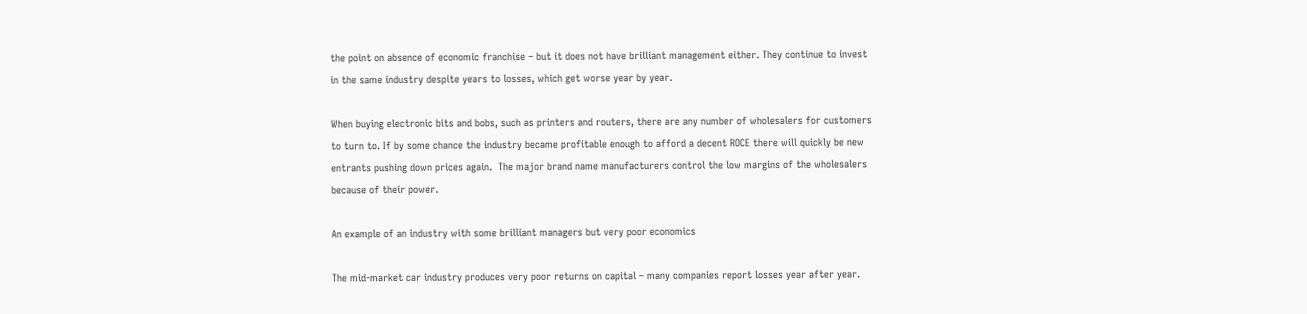the point on absence of economic franchise – but it does not have brilliant management either. They continue to invest in the same industry despite years to losses, which get worse year by year.

When buying electronic bits and bobs, such as printers and routers, there are any number of wholesalers for customers to turn to. If by some chance the industry became profitable enough to afford a decent ROCE there will quickly be new entrants pushing down prices again.  The major brand name manufacturers control the low margins of the wholesalers because of their power.

An example of an industry with some brilliant managers but very poor economics

The mid-market car industry produces very poor returns on capital – many companies report losses year after year.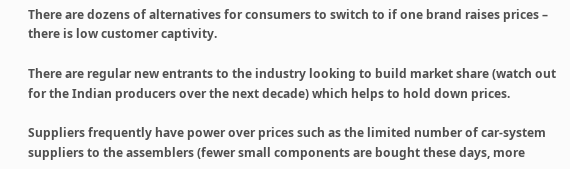There are dozens of alternatives for consumers to switch to if one brand raises prices – there is low customer captivity.

There are regular new entrants to the industry looking to build market share (watch out for the Indian producers over the next decade) which helps to hold down prices.

Suppliers frequently have power over prices such as the limited number of car-system suppliers to the assemblers (fewer small components are bought these days, more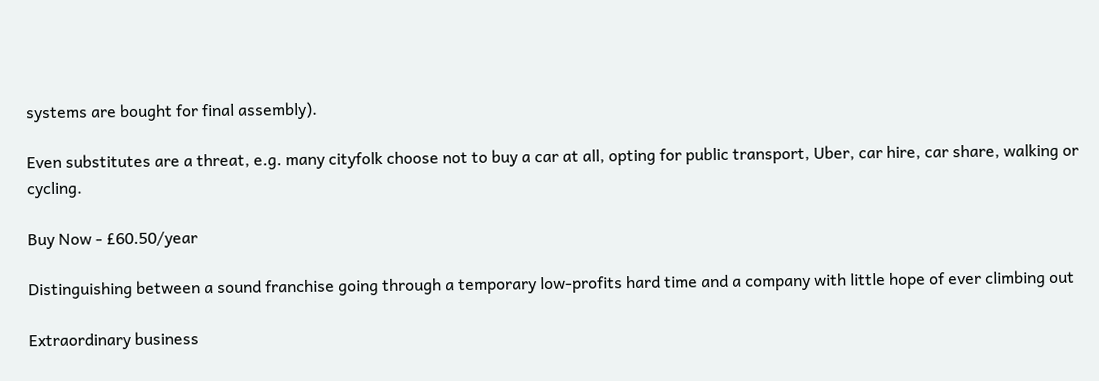systems are bought for final assembly).

Even substitutes are a threat, e.g. many cityfolk choose not to buy a car at all, opting for public transport, Uber, car hire, car share, walking or cycling.

Buy Now - £60.50/year

Distinguishing between a sound franchise going through a temporary low-profits hard time and a company with little hope of ever climbing out

Extraordinary business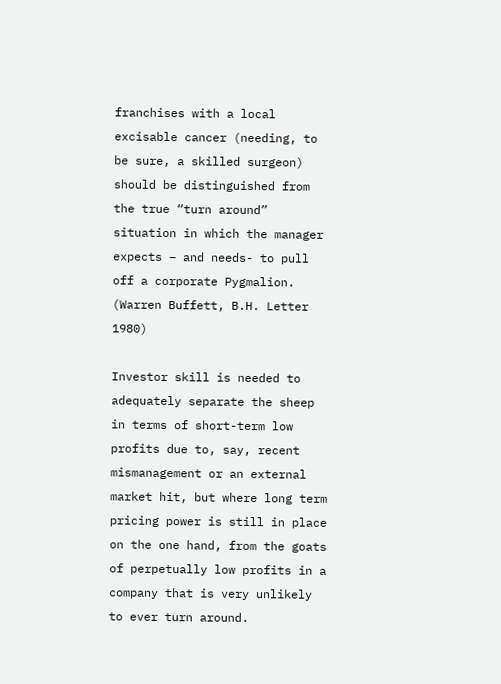franchises with a local excisable cancer (needing, to be sure, a skilled surgeon) should be distinguished from the true “turn around” situation in which the manager expects – and needs- to pull off a corporate Pygmalion. (Warren Buffett, B.H. Letter 1980)

Investor skill is needed to adequately separate the sheep in terms of short-term low profits due to, say, recent mismanagement or an external market hit, but where long term pricing power is still in place on the one hand, from the goats of perpetually low profits in a company that is very unlikely to ever turn around.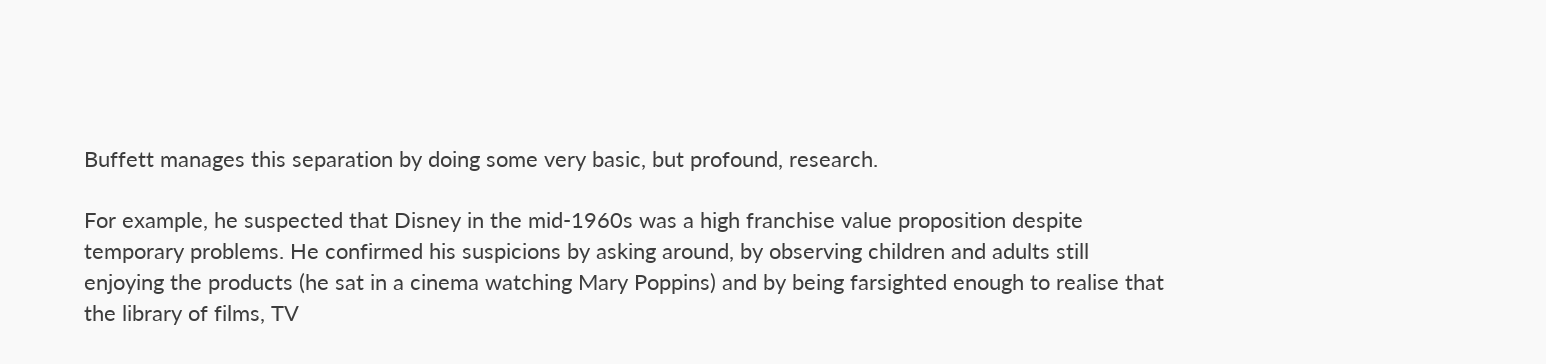Buffett manages this separation by doing some very basic, but profound, research.

For example, he suspected that Disney in the mid-1960s was a high franchise value proposition despite temporary problems. He confirmed his suspicions by asking around, by observing children and adults still enjoying the products (he sat in a cinema watching Mary Poppins) and by being farsighted enough to realise that the library of films, TV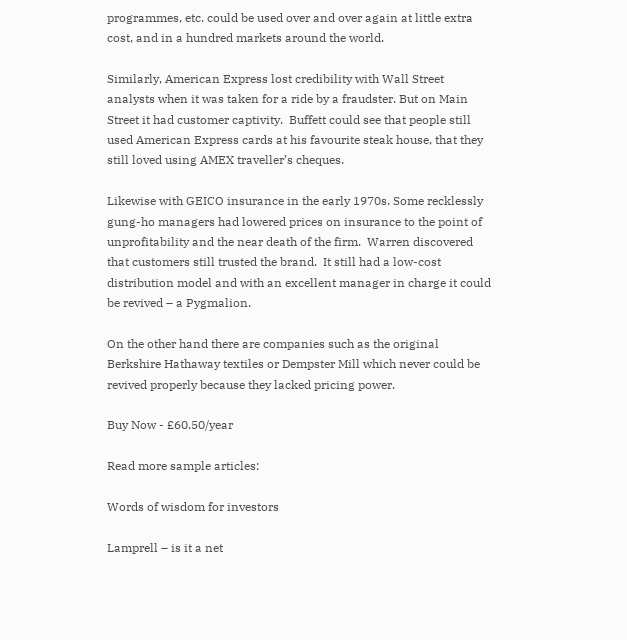programmes, etc. could be used over and over again at little extra cost, and in a hundred markets around the world.

Similarly, American Express lost credibility with Wall Street analysts when it was taken for a ride by a fraudster. But on Main Street it had customer captivity.  Buffett could see that people still used American Express cards at his favourite steak house, that they still loved using AMEX traveller’s cheques.

Likewise with GEICO insurance in the early 1970s. Some recklessly gung-ho managers had lowered prices on insurance to the point of unprofitability and the near death of the firm.  Warren discovered that customers still trusted the brand.  It still had a low-cost distribution model and with an excellent manager in charge it could be revived – a Pygmalion.

On the other hand there are companies such as the original Berkshire Hathaway textiles or Dempster Mill which never could be revived properly because they lacked pricing power.

Buy Now - £60.50/year

Read more sample articles:

Words of wisdom for investors

Lamprell – is it a net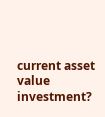current asset value investment?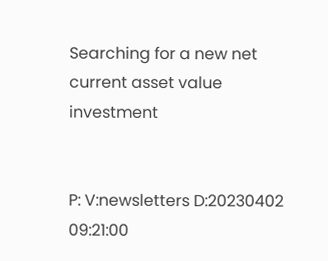Searching for a new net current asset value investment


P: V:newsletters D:20230402 09:21:00